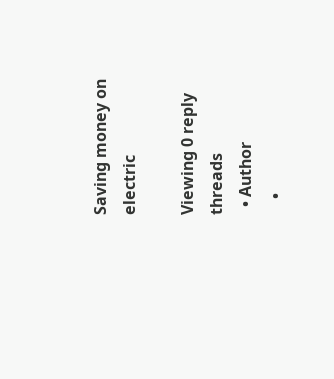Saving money on electric

Viewing 0 reply threads
  • Author
    •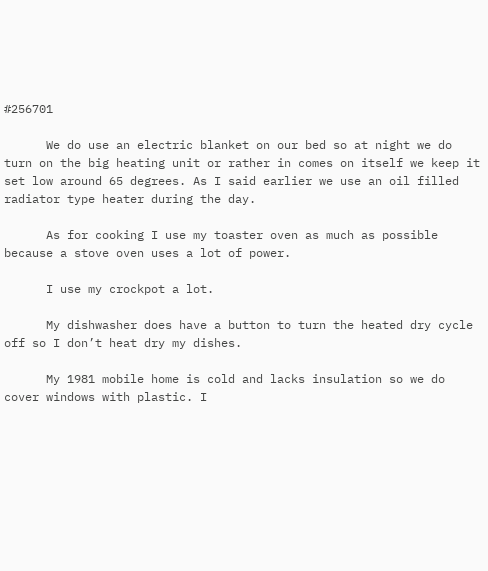#256701

      We do use an electric blanket on our bed so at night we do turn on the big heating unit or rather in comes on itself we keep it set low around 65 degrees. As I said earlier we use an oil filled radiator type heater during the day.

      As for cooking I use my toaster oven as much as possible because a stove oven uses a lot of power.

      I use my crockpot a lot.

      My dishwasher does have a button to turn the heated dry cycle off so I don’t heat dry my dishes.

      My 1981 mobile home is cold and lacks insulation so we do cover windows with plastic. I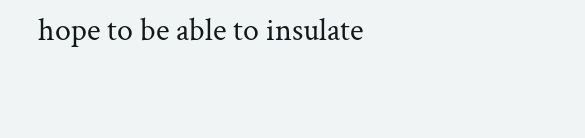hope to be able to insulate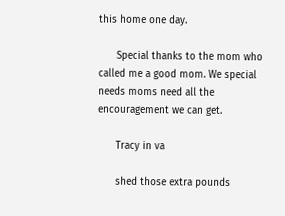this home one day.

      Special thanks to the mom who called me a good mom. We special needs moms need all the encouragement we can get.

      Tracy in va

      shed those extra pounds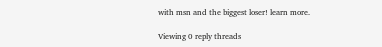with msn and the biggest loser! learn more.

Viewing 0 reply threads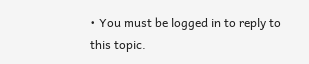• You must be logged in to reply to this topic.